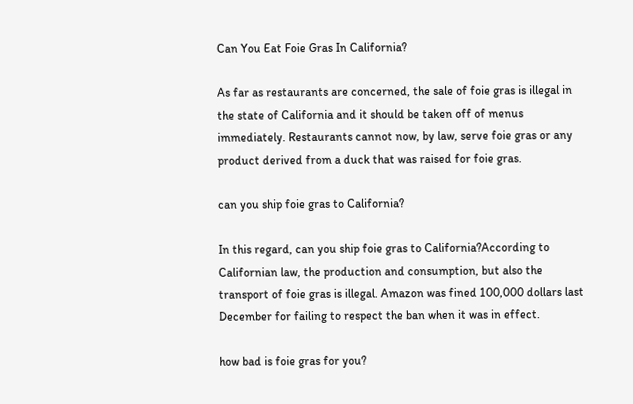Can You Eat Foie Gras In California?

As far as restaurants are concerned, the sale of foie gras is illegal in the state of California and it should be taken off of menus immediately. Restaurants cannot now, by law, serve foie gras or any product derived from a duck that was raised for foie gras.

can you ship foie gras to California?

In this regard, can you ship foie gras to California?According to Californian law, the production and consumption, but also the transport of foie gras is illegal. Amazon was fined 100,000 dollars last December for failing to respect the ban when it was in effect.

how bad is foie gras for you?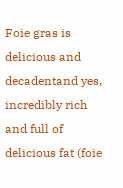Foie gras is delicious and decadentand yes, incredibly rich and full of delicious fat (foie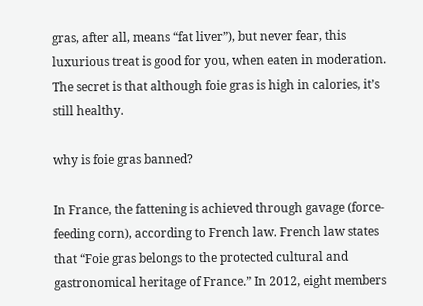gras, after all, means “fat liver”), but never fear, this luxurious treat is good for you, when eaten in moderation. The secret is that although foie gras is high in calories, it’s still healthy.

why is foie gras banned?

In France, the fattening is achieved through gavage (force-feeding corn), according to French law. French law states that “Foie gras belongs to the protected cultural and gastronomical heritage of France.” In 2012, eight members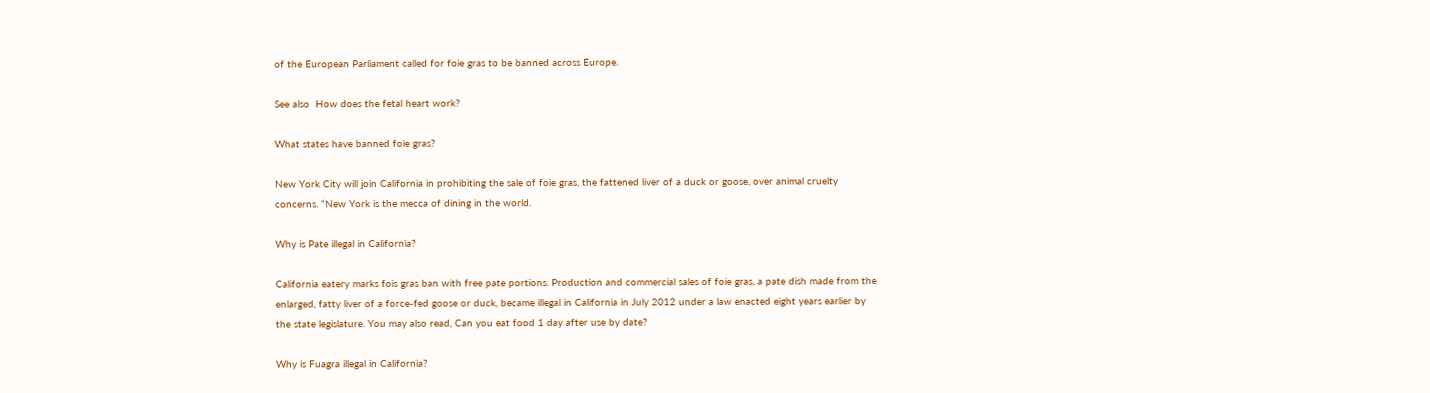of the European Parliament called for foie gras to be banned across Europe.

See also  How does the fetal heart work?

What states have banned foie gras?

New York City will join California in prohibiting the sale of foie gras, the fattened liver of a duck or goose, over animal cruelty concerns. “New York is the mecca of dining in the world.

Why is Pate illegal in California?

California eatery marks fois gras ban with free pate portions. Production and commercial sales of foie gras, a pate dish made from the enlarged, fatty liver of a force-fed goose or duck, became illegal in California in July 2012 under a law enacted eight years earlier by the state legislature. You may also read, Can you eat food 1 day after use by date?

Why is Fuagra illegal in California?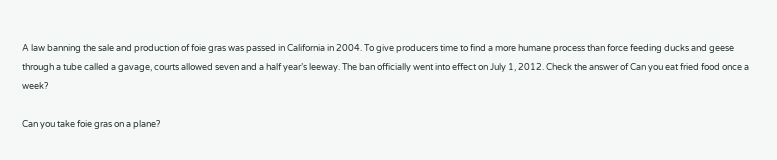A law banning the sale and production of foie gras was passed in California in 2004. To give producers time to find a more humane process than force feeding ducks and geese through a tube called a gavage, courts allowed seven and a half year’s leeway. The ban officially went into effect on July 1, 2012. Check the answer of Can you eat fried food once a week?

Can you take foie gras on a plane?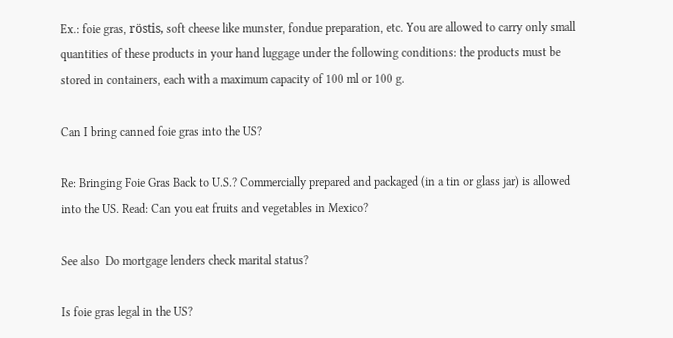Ex.: foie gras, röstis, soft cheese like munster, fondue preparation, etc. You are allowed to carry only small quantities of these products in your hand luggage under the following conditions: the products must be stored in containers, each with a maximum capacity of 100 ml or 100 g.

Can I bring canned foie gras into the US?

Re: Bringing Foie Gras Back to U.S.? Commercially prepared and packaged (in a tin or glass jar) is allowed into the US. Read: Can you eat fruits and vegetables in Mexico?

See also  Do mortgage lenders check marital status?

Is foie gras legal in the US?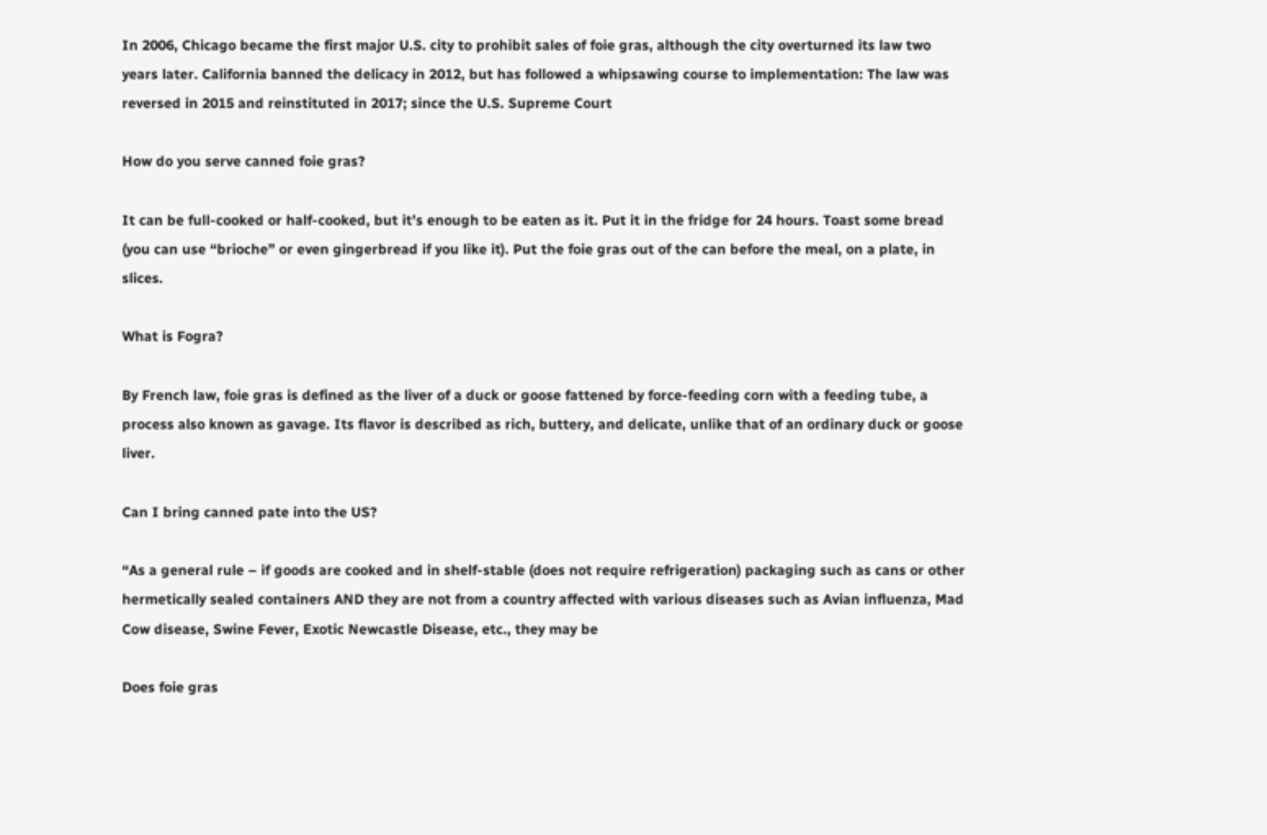In 2006, Chicago became the first major U.S. city to prohibit sales of foie gras, although the city overturned its law two years later. California banned the delicacy in 2012, but has followed a whipsawing course to implementation: The law was reversed in 2015 and reinstituted in 2017; since the U.S. Supreme Court

How do you serve canned foie gras?

It can be full-cooked or half-cooked, but it’s enough to be eaten as it. Put it in the fridge for 24 hours. Toast some bread (you can use “brioche” or even gingerbread if you like it). Put the foie gras out of the can before the meal, on a plate, in slices.

What is Fogra?

By French law, foie gras is defined as the liver of a duck or goose fattened by force-feeding corn with a feeding tube, a process also known as gavage. Its flavor is described as rich, buttery, and delicate, unlike that of an ordinary duck or goose liver.

Can I bring canned pate into the US?

“As a general rule – if goods are cooked and in shelf-stable (does not require refrigeration) packaging such as cans or other hermetically sealed containers AND they are not from a country affected with various diseases such as Avian influenza, Mad Cow disease, Swine Fever, Exotic Newcastle Disease, etc., they may be

Does foie gras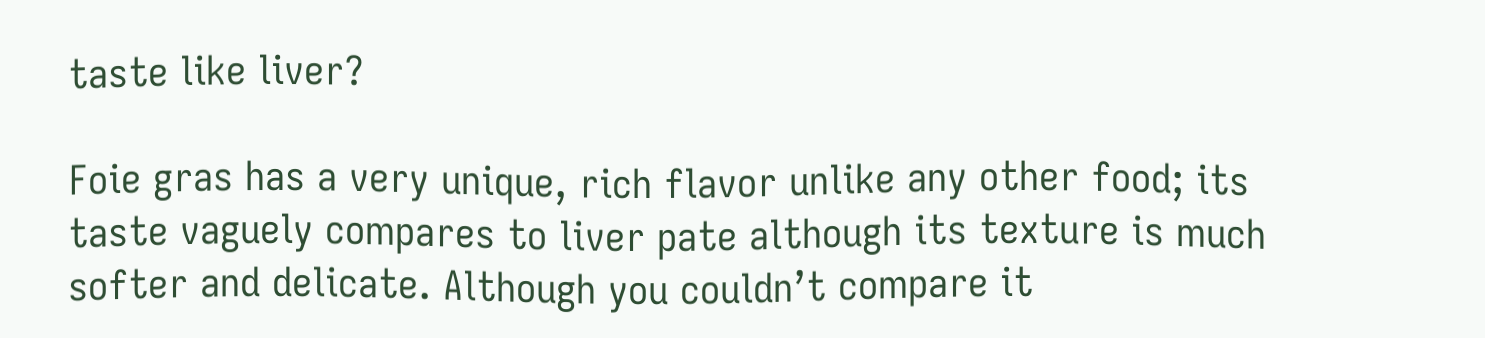taste like liver?

Foie gras has a very unique, rich flavor unlike any other food; its taste vaguely compares to liver pate although its texture is much softer and delicate. Although you couldn’t compare it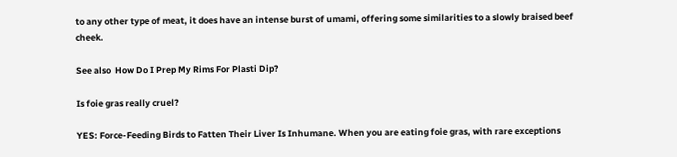to any other type of meat, it does have an intense burst of umami, offering some similarities to a slowly braised beef cheek.

See also  How Do I Prep My Rims For Plasti Dip?

Is foie gras really cruel?

YES: Force-Feeding Birds to Fatten Their Liver Is Inhumane. When you are eating foie gras, with rare exceptions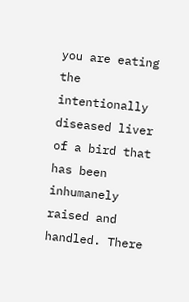you are eating the intentionally diseased liver of a bird that has been inhumanely raised and handled. There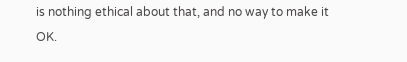is nothing ethical about that, and no way to make it OK.